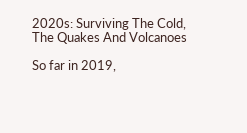2020s: Surviving The Cold, The Quakes And Volcanoes

So far in 2019,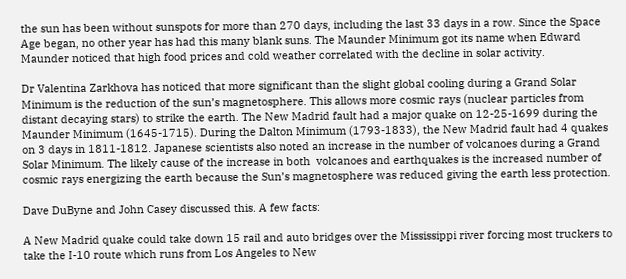the sun has been without sunspots for more than 270 days, including the last 33 days in a row. Since the Space Age began, no other year has had this many blank suns. The Maunder Minimum got its name when Edward Maunder noticed that high food prices and cold weather correlated with the decline in solar activity.

Dr Valentina Zarkhova has noticed that more significant than the slight global cooling during a Grand Solar Minimum is the reduction of the sun’s magnetosphere. This allows more cosmic rays (nuclear particles from distant decaying stars) to strike the earth. The New Madrid fault had a major quake on 12-25-1699 during the Maunder Minimum (1645-1715). During the Dalton Minimum (1793-1833), the New Madrid fault had 4 quakes on 3 days in 1811-1812. Japanese scientists also noted an increase in the number of volcanoes during a Grand Solar Minimum. The likely cause of the increase in both  volcanoes and earthquakes is the increased number of cosmic rays energizing the earth because the Sun’s magnetosphere was reduced giving the earth less protection.

Dave DuByne and John Casey discussed this. A few facts:

A New Madrid quake could take down 15 rail and auto bridges over the Mississippi river forcing most truckers to take the I-10 route which runs from Los Angeles to New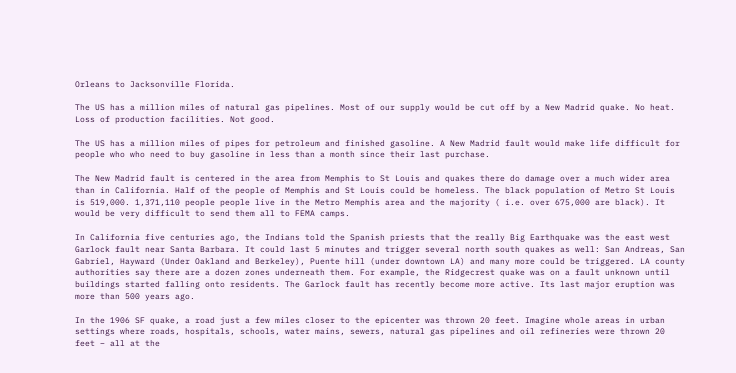Orleans to Jacksonville Florida.

The US has a million miles of natural gas pipelines. Most of our supply would be cut off by a New Madrid quake. No heat. Loss of production facilities. Not good.

The US has a million miles of pipes for petroleum and finished gasoline. A New Madrid fault would make life difficult for people who who need to buy gasoline in less than a month since their last purchase.

The New Madrid fault is centered in the area from Memphis to St Louis and quakes there do damage over a much wider area than in California. Half of the people of Memphis and St Louis could be homeless. The black population of Metro St Louis is 519,000. 1,371,110 people people live in the Metro Memphis area and the majority ( i.e. over 675,000 are black). It would be very difficult to send them all to FEMA camps.

In California five centuries ago, the Indians told the Spanish priests that the really Big Earthquake was the east west Garlock fault near Santa Barbara. It could last 5 minutes and trigger several north south quakes as well: San Andreas, San Gabriel, Hayward (Under Oakland and Berkeley), Puente hill (under downtown LA) and many more could be triggered. LA county authorities say there are a dozen zones underneath them. For example, the Ridgecrest quake was on a fault unknown until buildings started falling onto residents. The Garlock fault has recently become more active. Its last major eruption was more than 500 years ago.

In the 1906 SF quake, a road just a few miles closer to the epicenter was thrown 20 feet. Imagine whole areas in urban settings where roads, hospitals, schools, water mains, sewers, natural gas pipelines and oil refineries were thrown 20 feet – all at the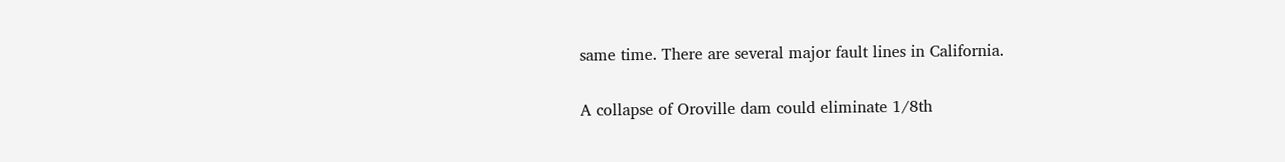same time. There are several major fault lines in California.

A collapse of Oroville dam could eliminate 1/8th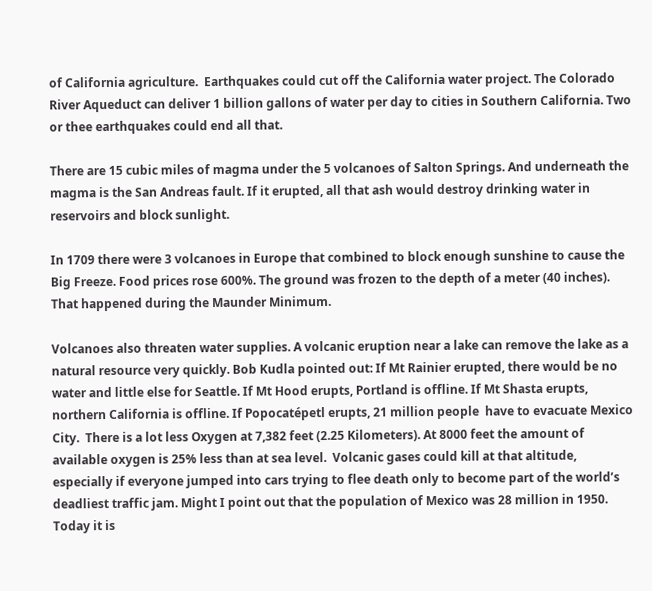of California agriculture.  Earthquakes could cut off the California water project. The Colorado River Aqueduct can deliver 1 billion gallons of water per day to cities in Southern California. Two or thee earthquakes could end all that.

There are 15 cubic miles of magma under the 5 volcanoes of Salton Springs. And underneath the magma is the San Andreas fault. If it erupted, all that ash would destroy drinking water in reservoirs and block sunlight.

In 1709 there were 3 volcanoes in Europe that combined to block enough sunshine to cause the Big Freeze. Food prices rose 600%. The ground was frozen to the depth of a meter (40 inches). That happened during the Maunder Minimum.

Volcanoes also threaten water supplies. A volcanic eruption near a lake can remove the lake as a natural resource very quickly. Bob Kudla pointed out: If Mt Rainier erupted, there would be no water and little else for Seattle. If Mt Hood erupts, Portland is offline. If Mt Shasta erupts, northern California is offline. If Popocatépetl erupts, 21 million people  have to evacuate Mexico City.  There is a lot less Oxygen at 7,382 feet (2.25 Kilometers). At 8000 feet the amount of available oxygen is 25% less than at sea level.  Volcanic gases could kill at that altitude, especially if everyone jumped into cars trying to flee death only to become part of the world’s deadliest traffic jam. Might I point out that the population of Mexico was 28 million in 1950. Today it is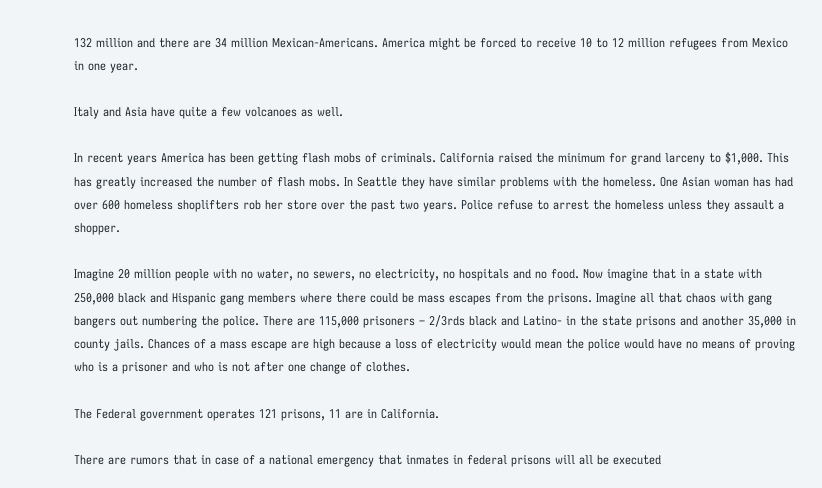132 million and there are 34 million Mexican-Americans. America might be forced to receive 10 to 12 million refugees from Mexico in one year.

Italy and Asia have quite a few volcanoes as well.

In recent years America has been getting flash mobs of criminals. California raised the minimum for grand larceny to $1,000. This has greatly increased the number of flash mobs. In Seattle they have similar problems with the homeless. One Asian woman has had over 600 homeless shoplifters rob her store over the past two years. Police refuse to arrest the homeless unless they assault a shopper.

Imagine 20 million people with no water, no sewers, no electricity, no hospitals and no food. Now imagine that in a state with 250,000 black and Hispanic gang members where there could be mass escapes from the prisons. Imagine all that chaos with gang bangers out numbering the police. There are 115,000 prisoners – 2/3rds black and Latino- in the state prisons and another 35,000 in county jails. Chances of a mass escape are high because a loss of electricity would mean the police would have no means of proving who is a prisoner and who is not after one change of clothes.

The Federal government operates 121 prisons, 11 are in California.

There are rumors that in case of a national emergency that inmates in federal prisons will all be executed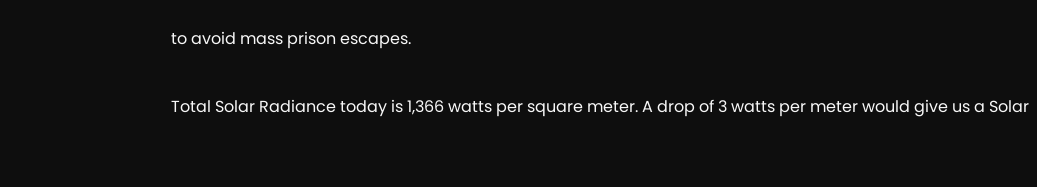to avoid mass prison escapes.

Total Solar Radiance today is 1,366 watts per square meter. A drop of 3 watts per meter would give us a Solar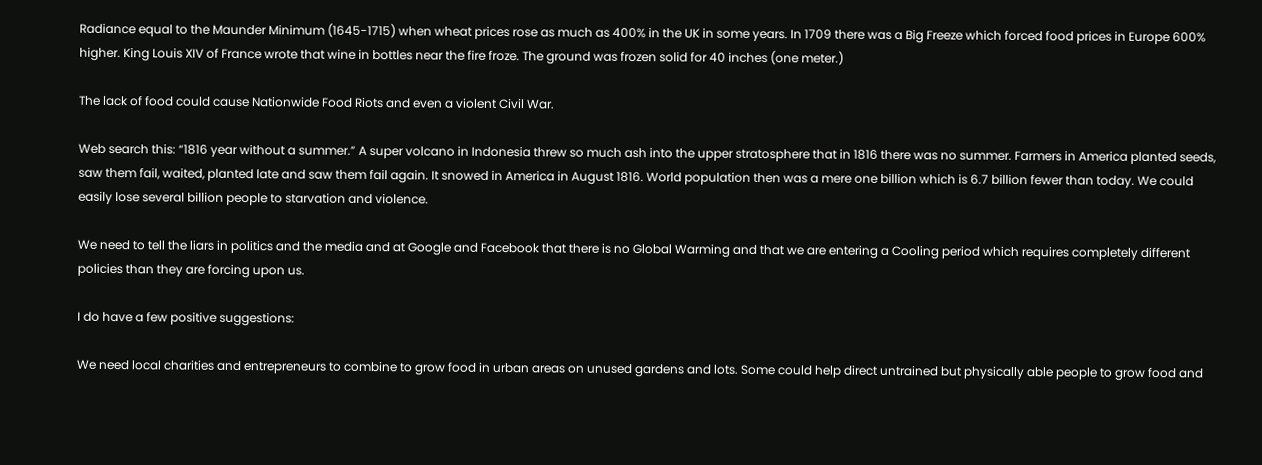Radiance equal to the Maunder Minimum (1645-1715) when wheat prices rose as much as 400% in the UK in some years. In 1709 there was a Big Freeze which forced food prices in Europe 600% higher. King Louis XIV of France wrote that wine in bottles near the fire froze. The ground was frozen solid for 40 inches (one meter.)

The lack of food could cause Nationwide Food Riots and even a violent Civil War.

Web search this: “1816 year without a summer.” A super volcano in Indonesia threw so much ash into the upper stratosphere that in 1816 there was no summer. Farmers in America planted seeds, saw them fail, waited, planted late and saw them fail again. It snowed in America in August 1816. World population then was a mere one billion which is 6.7 billion fewer than today. We could easily lose several billion people to starvation and violence.

We need to tell the liars in politics and the media and at Google and Facebook that there is no Global Warming and that we are entering a Cooling period which requires completely different policies than they are forcing upon us.

I do have a few positive suggestions:

We need local charities and entrepreneurs to combine to grow food in urban areas on unused gardens and lots. Some could help direct untrained but physically able people to grow food and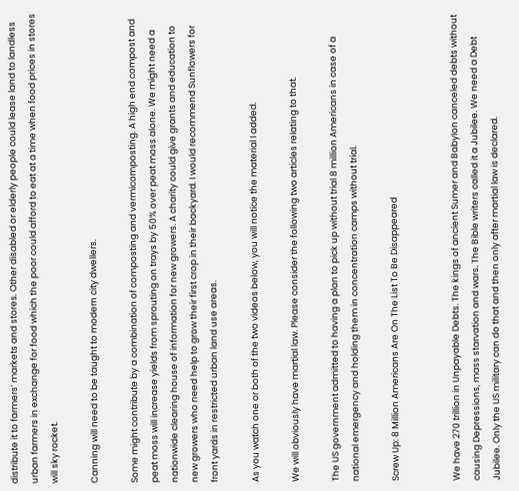distribute it to farmers’ markets and stores. Other disabled or elderly people could lease land to landless urban farmers in exchange for food which the poor could afford to eat at a time when food prices in stores will sky rocket.

Canning will need to be taught to modern city dwellers.

Some might contribute by a combination of composting and vermicomposting. A high end compost and peat moss will increase yields from sprouting on trays by 50% over peat moss alone. We might need a nationwide clearing house of information for new growers. A charity could give grants and education to new growers who need help to grow their first crop in their backyard. I would recommend Sunflowers for front yards in restricted urban land use areas.

As you watch one or both of the two videos below, you will notice the material I added.

We will obviously have martial law. Please consider the following two articles relating to that.

The US government admitted to having a plan to pick up without trial 8 million Americans in case of a national emergency and holding them in concentration camps without trial.

Screw Up: 8 Million Americans Are On The List To Be Disappeared


We have 270 trillion in Unpayable Debts. The kings of ancient Sumer and Babylon canceled debts without causing Depressions, mass starvation and wars. The Bible writers called it a Jubilee. We need a Debt Jubilee. Only the US military can do that and then only after martial law is declared.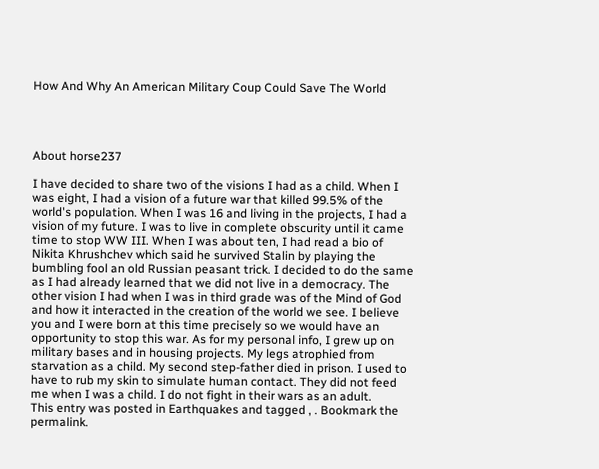How And Why An American Military Coup Could Save The World




About horse237

I have decided to share two of the visions I had as a child. When I was eight, I had a vision of a future war that killed 99.5% of the world's population. When I was 16 and living in the projects, I had a vision of my future. I was to live in complete obscurity until it came time to stop WW III. When I was about ten, I had read a bio of Nikita Khrushchev which said he survived Stalin by playing the bumbling fool an old Russian peasant trick. I decided to do the same as I had already learned that we did not live in a democracy. The other vision I had when I was in third grade was of the Mind of God and how it interacted in the creation of the world we see. I believe you and I were born at this time precisely so we would have an opportunity to stop this war. As for my personal info, I grew up on military bases and in housing projects. My legs atrophied from starvation as a child. My second step-father died in prison. I used to have to rub my skin to simulate human contact. They did not feed me when I was a child. I do not fight in their wars as an adult.
This entry was posted in Earthquakes and tagged , . Bookmark the permalink.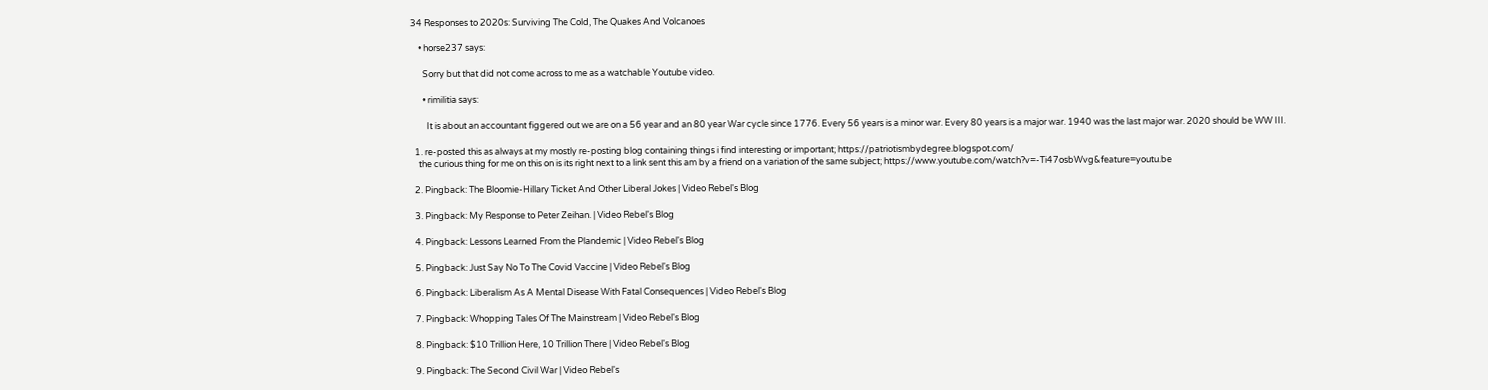34 Responses to 2020s: Surviving The Cold, The Quakes And Volcanoes

    • horse237 says:

      Sorry but that did not come across to me as a watchable Youtube video.

      • rimilitia says:

        It is about an accountant figgered out we are on a 56 year and an 80 year War cycle since 1776. Every 56 years is a minor war. Every 80 years is a major war. 1940 was the last major war. 2020 should be WW III.

  1. re-posted this as always at my mostly re-posting blog containing things i find interesting or important; https://patriotismbydegree.blogspot.com/
    the curious thing for me on this on is its right next to a link sent this am by a friend on a variation of the same subject; https://www.youtube.com/watch?v=-Ti47osbWvg&feature=youtu.be

  2. Pingback: The Bloomie-Hillary Ticket And Other Liberal Jokes | Video Rebel's Blog

  3. Pingback: My Response to Peter Zeihan. | Video Rebel's Blog

  4. Pingback: Lessons Learned From the Plandemic | Video Rebel's Blog

  5. Pingback: Just Say No To The Covid Vaccine | Video Rebel's Blog

  6. Pingback: Liberalism As A Mental Disease With Fatal Consequences | Video Rebel's Blog

  7. Pingback: Whopping Tales Of The Mainstream | Video Rebel's Blog

  8. Pingback: $10 Trillion Here, 10 Trillion There | Video Rebel's Blog

  9. Pingback: The Second Civil War | Video Rebel's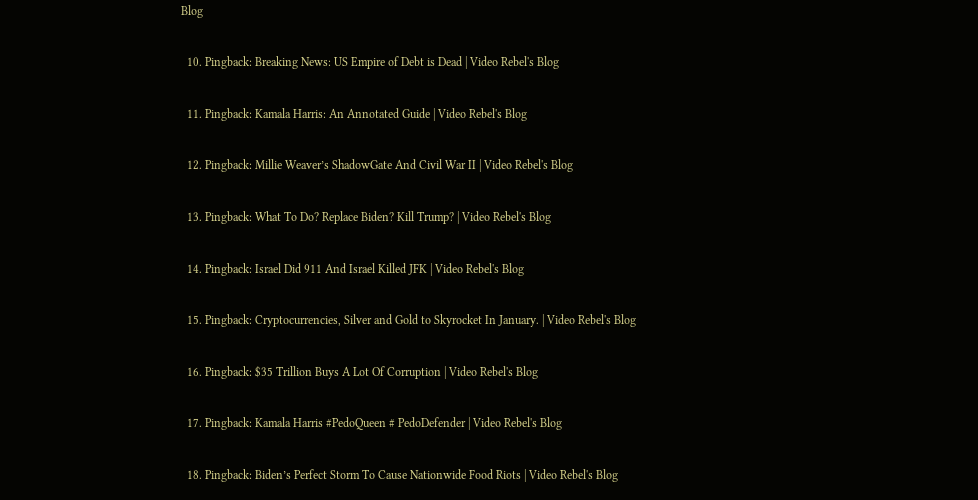Blog

  10. Pingback: Breaking News: US Empire of Debt is Dead | Video Rebel's Blog

  11. Pingback: Kamala Harris: An Annotated Guide | Video Rebel's Blog

  12. Pingback: Millie Weaver’s ShadowGate And Civil War II | Video Rebel's Blog

  13. Pingback: What To Do? Replace Biden? Kill Trump? | Video Rebel's Blog

  14. Pingback: Israel Did 911 And Israel Killed JFK | Video Rebel's Blog

  15. Pingback: Cryptocurrencies, Silver and Gold to Skyrocket In January. | Video Rebel's Blog

  16. Pingback: $35 Trillion Buys A Lot Of Corruption | Video Rebel's Blog

  17. Pingback: Kamala Harris #PedoQueen # PedoDefender | Video Rebel's Blog

  18. Pingback: Biden’s Perfect Storm To Cause Nationwide Food Riots | Video Rebel's Blog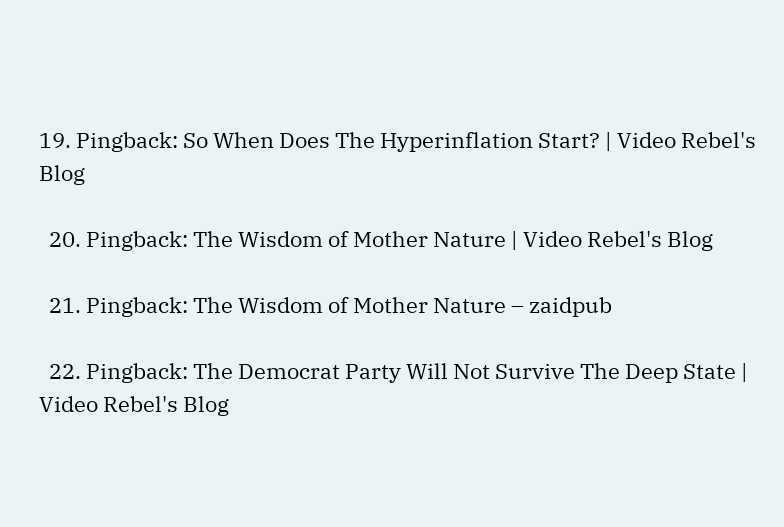19. Pingback: So When Does The Hyperinflation Start? | Video Rebel's Blog

  20. Pingback: The Wisdom of Mother Nature | Video Rebel's Blog

  21. Pingback: The Wisdom of Mother Nature – zaidpub

  22. Pingback: The Democrat Party Will Not Survive The Deep State | Video Rebel's Blog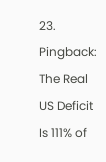23. Pingback: The Real US Deficit Is 111% of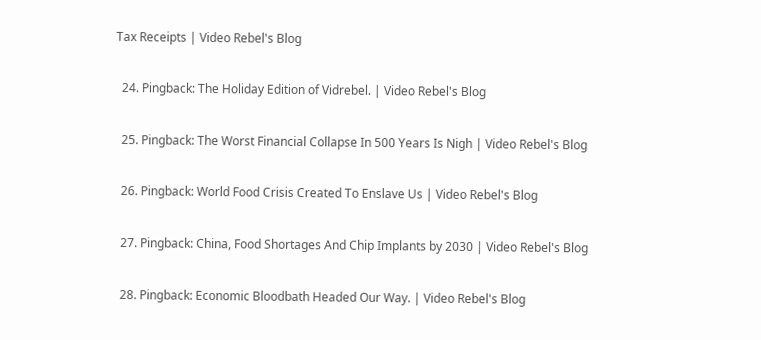Tax Receipts | Video Rebel's Blog

  24. Pingback: The Holiday Edition of Vidrebel. | Video Rebel's Blog

  25. Pingback: The Worst Financial Collapse In 500 Years Is Nigh | Video Rebel's Blog

  26. Pingback: World Food Crisis Created To Enslave Us | Video Rebel's Blog

  27. Pingback: China, Food Shortages And Chip Implants by 2030 | Video Rebel's Blog

  28. Pingback: Economic Bloodbath Headed Our Way. | Video Rebel's Blog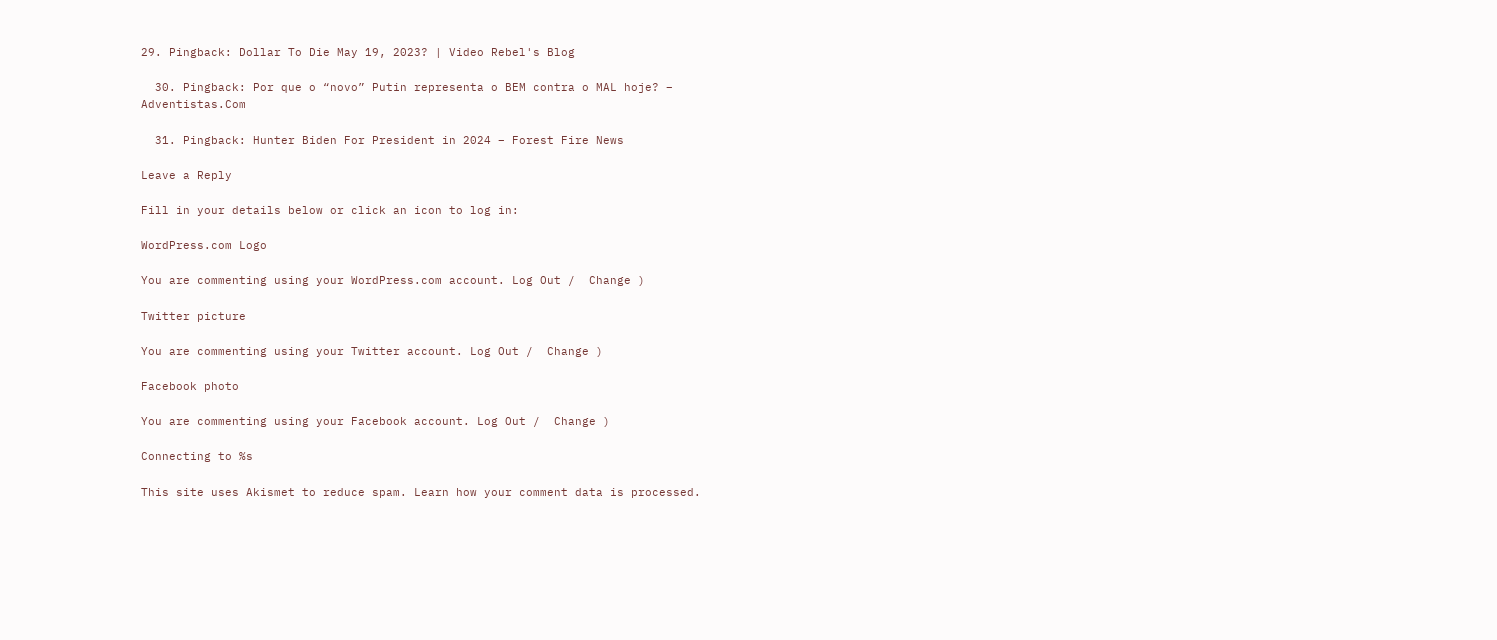29. Pingback: Dollar To Die May 19, 2023? | Video Rebel's Blog

  30. Pingback: Por que o “novo” Putin representa o BEM contra o MAL hoje? – Adventistas.Com

  31. Pingback: Hunter Biden For President in 2024 – Forest Fire News

Leave a Reply

Fill in your details below or click an icon to log in:

WordPress.com Logo

You are commenting using your WordPress.com account. Log Out /  Change )

Twitter picture

You are commenting using your Twitter account. Log Out /  Change )

Facebook photo

You are commenting using your Facebook account. Log Out /  Change )

Connecting to %s

This site uses Akismet to reduce spam. Learn how your comment data is processed.